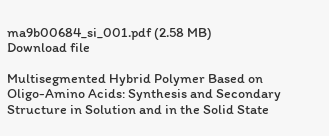ma9b00684_si_001.pdf (2.58 MB)
Download file

Multisegmented Hybrid Polymer Based on Oligo-Amino Acids: Synthesis and Secondary Structure in Solution and in the Solid State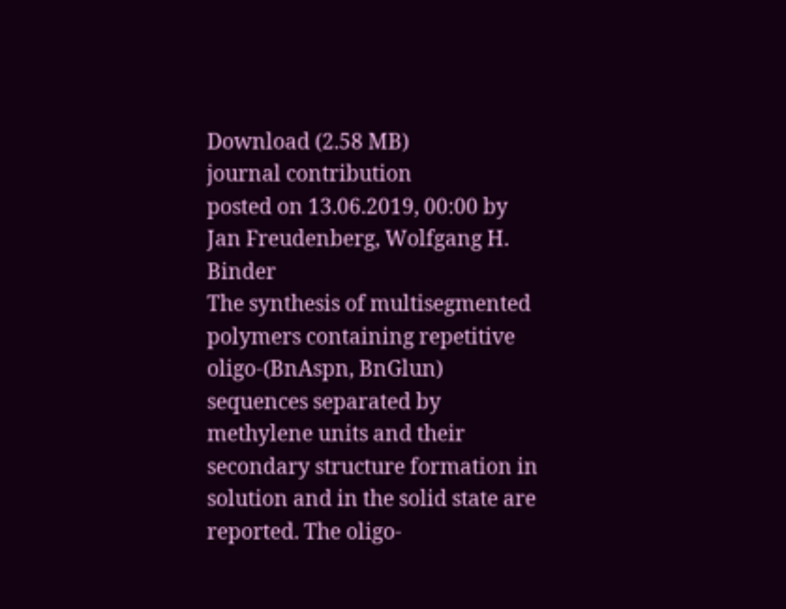Download (2.58 MB)
journal contribution
posted on 13.06.2019, 00:00 by Jan Freudenberg, Wolfgang H. Binder
The synthesis of multisegmented polymers containing repetitive oligo-(BnAspn, BnGlun) sequences separated by methylene units and their secondary structure formation in solution and in the solid state are reported. The oligo-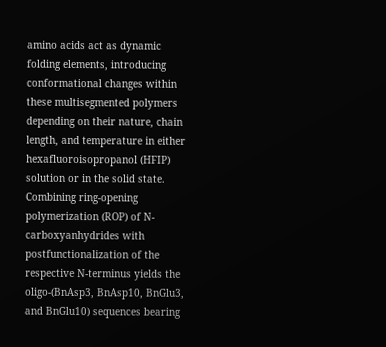amino acids act as dynamic folding elements, introducing conformational changes within these multisegmented polymers depending on their nature, chain length, and temperature in either hexafluoroisopropanol (HFIP) solution or in the solid state. Combining ring-opening polymerization (ROP) of N-carboxyanhydrides with postfunctionalization of the respective N-terminus yields the oligo-(BnAsp3, BnAsp10, BnGlu3, and BnGlu10) sequences bearing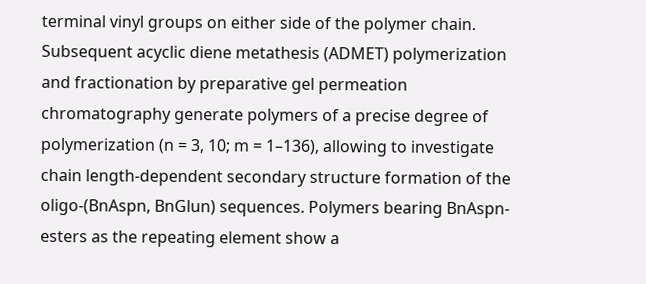terminal vinyl groups on either side of the polymer chain. Subsequent acyclic diene metathesis (ADMET) polymerization and fractionation by preparative gel permeation chromatography generate polymers of a precise degree of polymerization (n = 3, 10; m = 1–136), allowing to investigate chain length-dependent secondary structure formation of the oligo-(BnAspn, BnGlun) sequences. Polymers bearing BnAspn-esters as the repeating element show a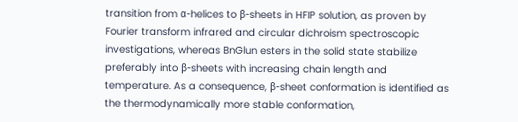transition from α-helices to β-sheets in HFIP solution, as proven by Fourier transform infrared and circular dichroism spectroscopic investigations, whereas BnGlun esters in the solid state stabilize preferably into β-sheets with increasing chain length and temperature. As a consequence, β-sheet conformation is identified as the thermodynamically more stable conformation,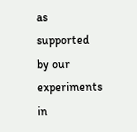as supported by our experiments in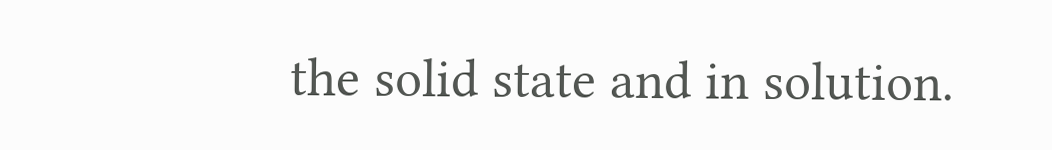the solid state and in solution.